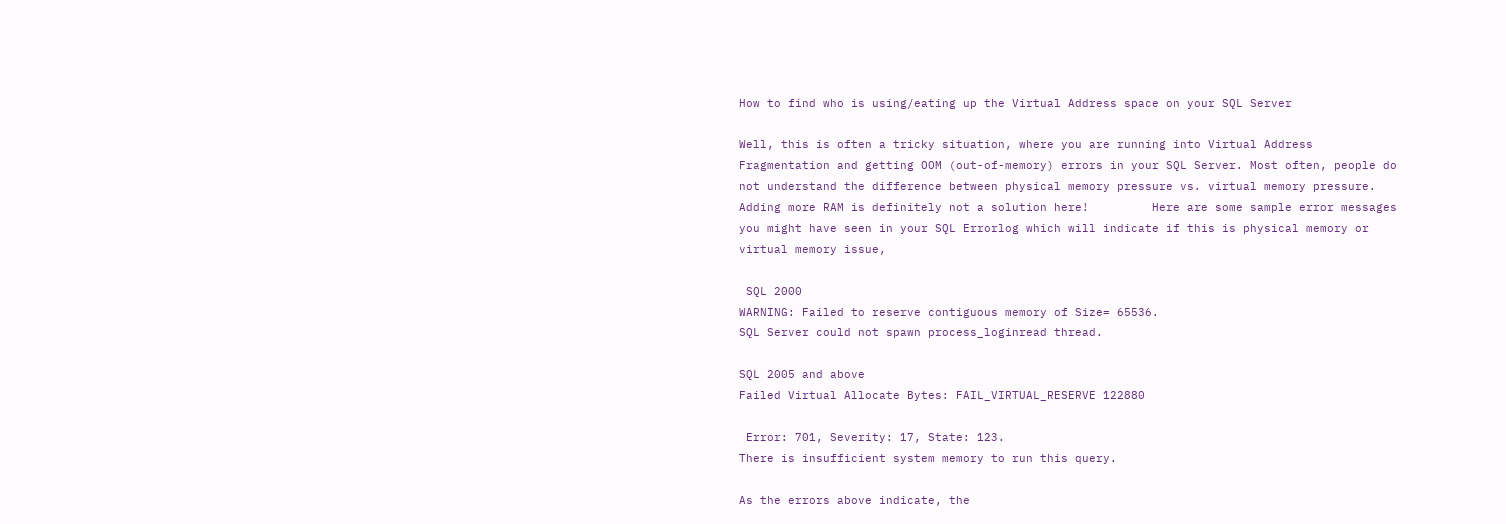How to find who is using/eating up the Virtual Address space on your SQL Server

Well, this is often a tricky situation, where you are running into Virtual Address Fragmentation and getting OOM (out-of-memory) errors in your SQL Server. Most often, people do not understand the difference between physical memory pressure vs. virtual memory pressure. Adding more RAM is definitely not a solution here!         Here are some sample error messages you might have seen in your SQL Errorlog which will indicate if this is physical memory or virtual memory issue,

 SQL 2000
WARNING: Failed to reserve contiguous memory of Size= 65536.
SQL Server could not spawn process_loginread thread.

SQL 2005 and above
Failed Virtual Allocate Bytes: FAIL_VIRTUAL_RESERVE 122880

 Error: 701, Severity: 17, State: 123.
There is insufficient system memory to run this query.

As the errors above indicate, the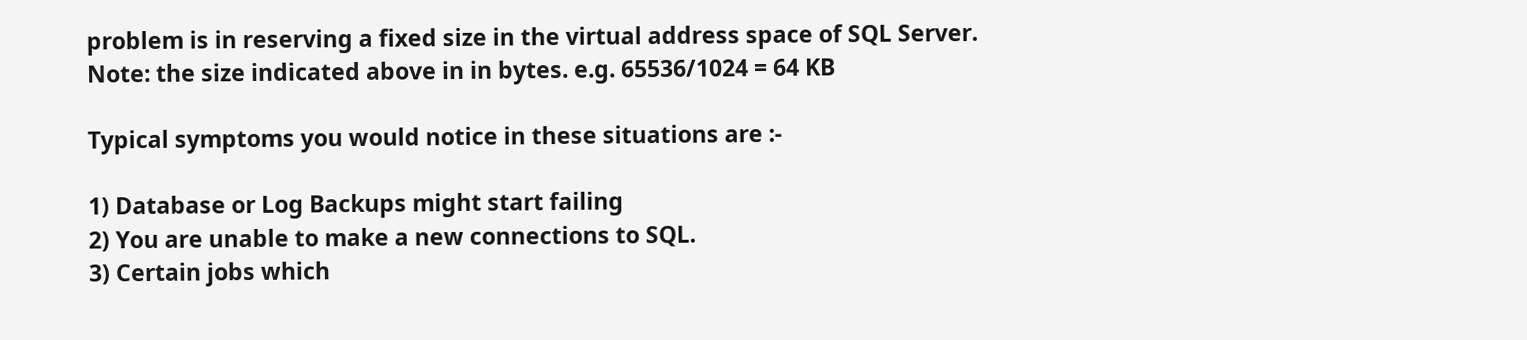problem is in reserving a fixed size in the virtual address space of SQL Server. Note: the size indicated above in in bytes. e.g. 65536/1024 = 64 KB

Typical symptoms you would notice in these situations are :-

1) Database or Log Backups might start failing
2) You are unable to make a new connections to SQL.
3) Certain jobs which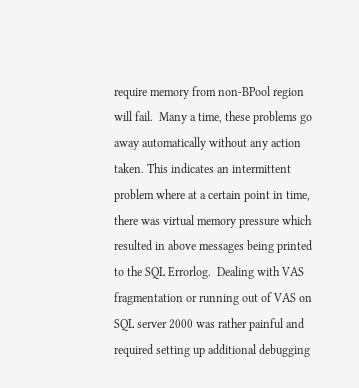require memory from non-BPool region will fail.  Many a time, these problems go away automatically without any action taken. This indicates an intermittent problem where at a certain point in time, there was virtual memory pressure which resulted in above messages being printed to the SQL Errorlog.  Dealing with VAS fragmentation or running out of VAS on SQL server 2000 was rather painful and required setting up additional debugging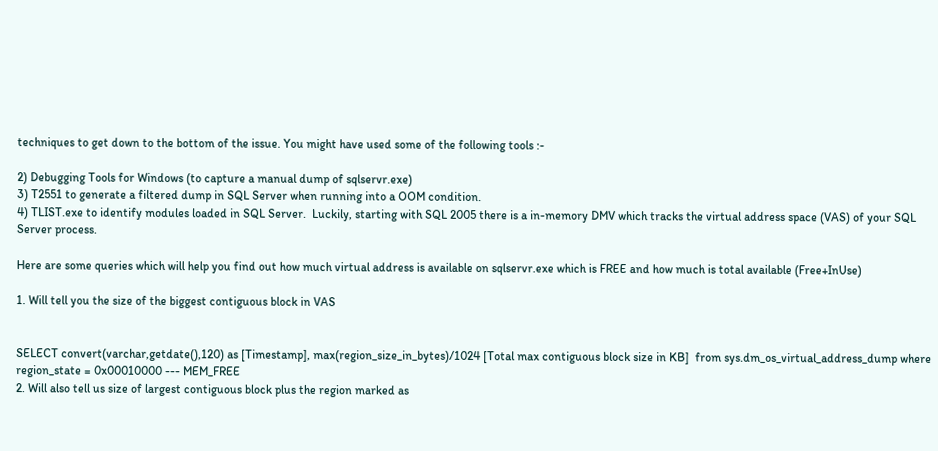techniques to get down to the bottom of the issue. You might have used some of the following tools :-

2) Debugging Tools for Windows (to capture a manual dump of sqlservr.exe)
3) T2551 to generate a filtered dump in SQL Server when running into a OOM condition.
4) TLIST.exe to identify modules loaded in SQL Server.  Luckily, starting with SQL 2005 there is a in-memory DMV which tracks the virtual address space (VAS) of your SQL Server process.

Here are some queries which will help you find out how much virtual address is available on sqlservr.exe which is FREE and how much is total available (Free+InUse)

1. Will tell you the size of the biggest contiguous block in VAS


SELECT convert(varchar,getdate(),120) as [Timestamp], max(region_size_in_bytes)/1024 [Total max contiguous block size in KB]  from sys.dm_os_virtual_address_dump where region_state = 0x00010000 --- MEM_FREE
2. Will also tell us size of largest contiguous block plus the region marked as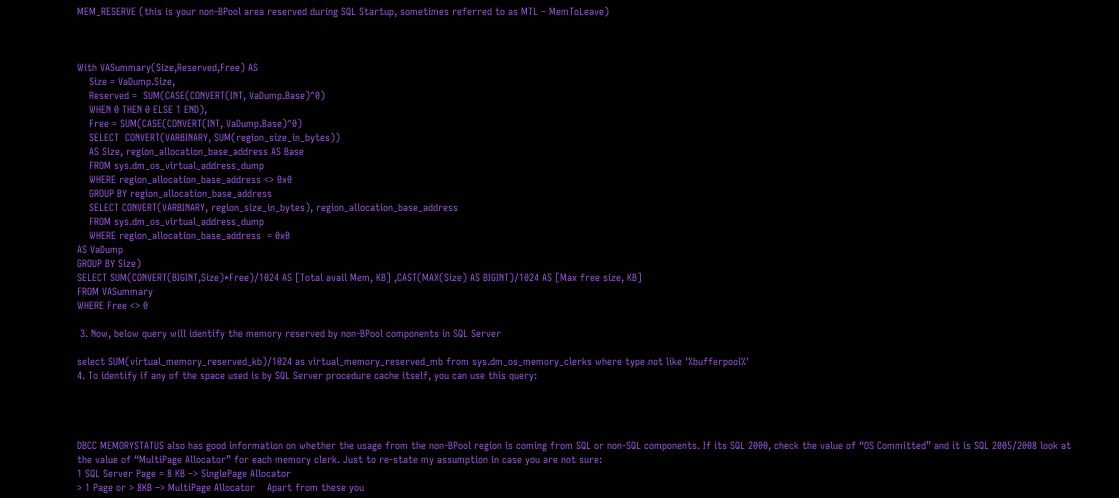MEM_RESERVE (this is your non-BPool area reserved during SQL Startup, sometimes referred to as MTL – MemToLeave)



With VASummary(Size,Reserved,Free) AS
    Size = VaDump.Size,
    Reserved =  SUM(CASE(CONVERT(INT, VaDump.Base)^0)
    WHEN 0 THEN 0 ELSE 1 END),
    Free = SUM(CASE(CONVERT(INT, VaDump.Base)^0)
    SELECT  CONVERT(VARBINARY, SUM(region_size_in_bytes))
    AS Size, region_allocation_base_address AS Base
    FROM sys.dm_os_virtual_address_dump
    WHERE region_allocation_base_address <> 0x0
    GROUP BY region_allocation_base_address
    SELECT CONVERT(VARBINARY, region_size_in_bytes), region_allocation_base_address
    FROM sys.dm_os_virtual_address_dump
    WHERE region_allocation_base_address  = 0x0
AS VaDump
GROUP BY Size)
SELECT SUM(CONVERT(BIGINT,Size)*Free)/1024 AS [Total avail Mem, KB] ,CAST(MAX(Size) AS BIGINT)/1024 AS [Max free size, KB]
FROM VASummary
WHERE Free <> 0

 3. Now, below query will identify the memory reserved by non-BPool components in SQL Server

select SUM(virtual_memory_reserved_kb)/1024 as virtual_memory_reserved_mb from sys.dm_os_memory_clerks where type not like '%bufferpool%'
4. To identify if any of the space used is by SQL Server procedure cache itself, you can use this query:




DBCC MEMORYSTATUS also has good information on whether the usage from the non-BPool region is coming from SQL or non-SQL components. If its SQL 2000, check the value of “OS Committed” and it is SQL 2005/2008 look at the value of “MultiPage Allocator” for each memory clerk. Just to re-state my assumption in case you are not sure:
1 SQL Server Page = 8 KB –> SinglePage Allocator
> 1 Page or > 8KB –> MultiPage Allocator    Apart from these you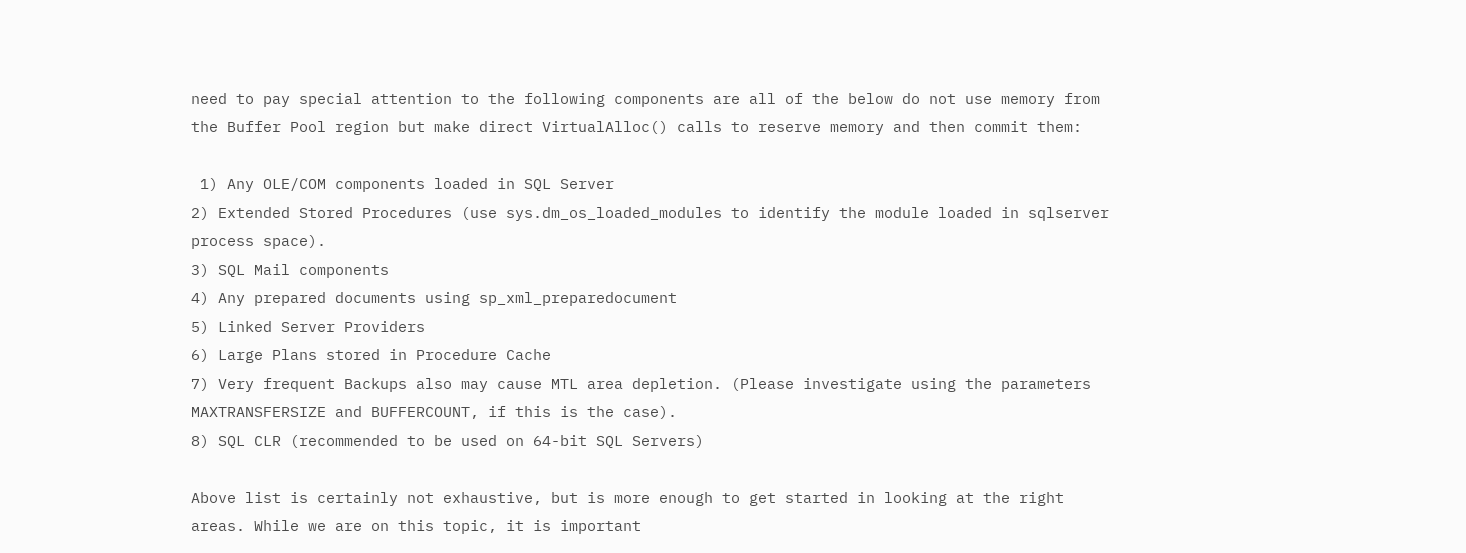need to pay special attention to the following components are all of the below do not use memory from the Buffer Pool region but make direct VirtualAlloc() calls to reserve memory and then commit them:

 1) Any OLE/COM components loaded in SQL Server
2) Extended Stored Procedures (use sys.dm_os_loaded_modules to identify the module loaded in sqlserver process space).
3) SQL Mail components
4) Any prepared documents using sp_xml_preparedocument
5) Linked Server Providers
6) Large Plans stored in Procedure Cache
7) Very frequent Backups also may cause MTL area depletion. (Please investigate using the parameters MAXTRANSFERSIZE and BUFFERCOUNT, if this is the case).
8) SQL CLR (recommended to be used on 64-bit SQL Servers)

Above list is certainly not exhaustive, but is more enough to get started in looking at the right areas. While we are on this topic, it is important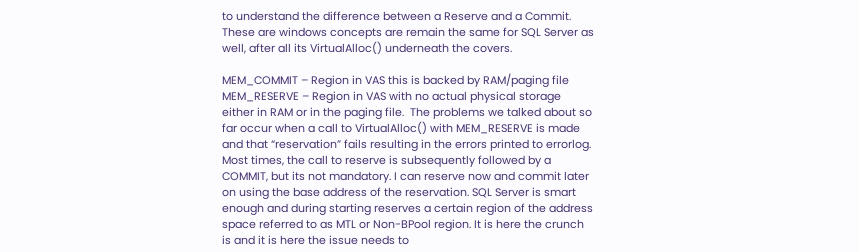to understand the difference between a Reserve and a Commit. These are windows concepts are remain the same for SQL Server as well, after all its VirtualAlloc() underneath the covers.

MEM_COMMIT – Region in VAS this is backed by RAM/paging file
MEM_RESERVE – Region in VAS with no actual physical storage either in RAM or in the paging file.  The problems we talked about so far occur when a call to VirtualAlloc() with MEM_RESERVE is made and that “reservation” fails resulting in the errors printed to errorlog. Most times, the call to reserve is subsequently followed by a COMMIT, but its not mandatory. I can reserve now and commit later on using the base address of the reservation. SQL Server is smart enough and during starting reserves a certain region of the address space referred to as MTL or Non-BPool region. It is here the crunch is and it is here the issue needs to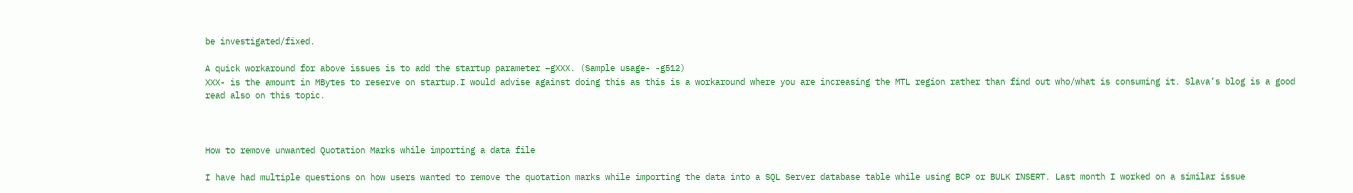be investigated/fixed.

A quick workaround for above issues is to add the startup parameter –gXXX. (Sample usage- -g512)
XXX- is the amount in MBytes to reserve on startup.I would advise against doing this as this is a workaround where you are increasing the MTL region rather than find out who/what is consuming it. Slava’s blog is a good read also on this topic.



How to remove unwanted Quotation Marks while importing a data file

I have had multiple questions on how users wanted to remove the quotation marks while importing the data into a SQL Server database table while using BCP or BULK INSERT. Last month I worked on a similar issue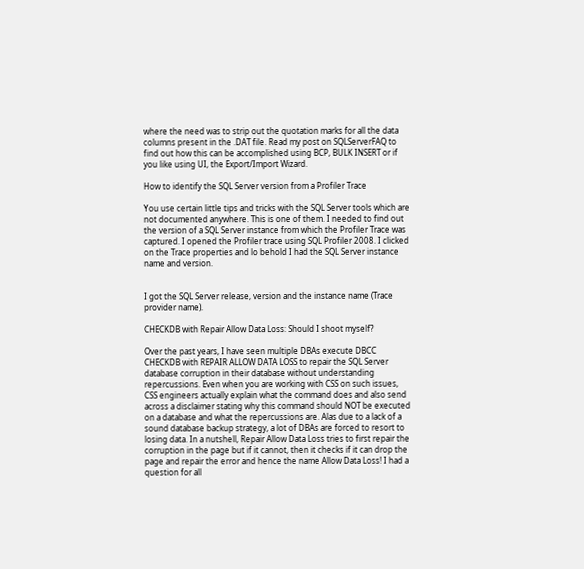where the need was to strip out the quotation marks for all the data columns present in the .DAT file. Read my post on SQLServerFAQ to find out how this can be accomplished using BCP, BULK INSERT or if you like using UI, the Export/Import Wizard.

How to identify the SQL Server version from a Profiler Trace

You use certain little tips and tricks with the SQL Server tools which are not documented anywhere. This is one of them. I needed to find out the version of a SQL Server instance from which the Profiler Trace was captured. I opened the Profiler trace using SQL Profiler 2008. I clicked on the Trace properties and lo behold I had the SQL Server instance name and version.


I got the SQL Server release, version and the instance name (Trace provider name).

CHECKDB with Repair Allow Data Loss: Should I shoot myself?

Over the past years, I have seen multiple DBAs execute DBCC CHECKDB with REPAIR ALLOW DATA LOSS to repair the SQL Server database corruption in their database without understanding repercussions. Even when you are working with CSS on such issues, CSS engineers actually explain what the command does and also send across a disclaimer stating why this command should NOT be executed on a database and what the repercussions are. Alas due to a lack of a sound database backup strategy, a lot of DBAs are forced to resort to losing data. In a nutshell, Repair Allow Data Loss tries to first repair the corruption in the page but if it cannot, then it checks if it can drop the page and repair the error and hence the name Allow Data Loss! I had a question for all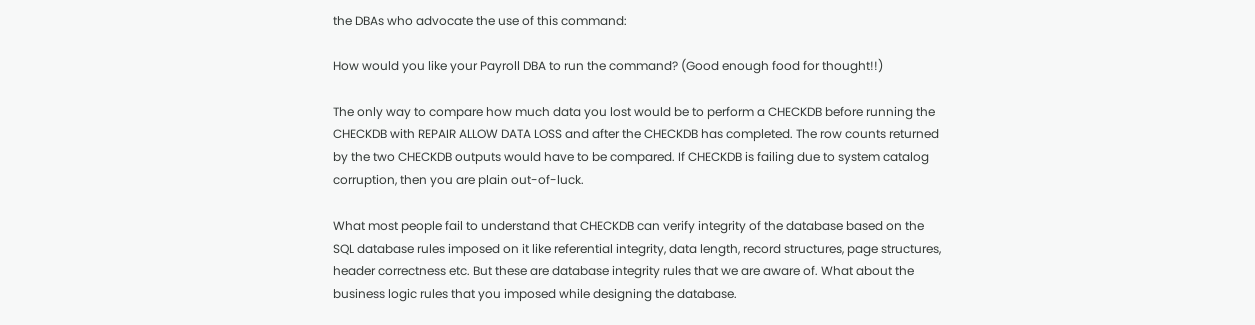the DBAs who advocate the use of this command:

How would you like your Payroll DBA to run the command? (Good enough food for thought!!)

The only way to compare how much data you lost would be to perform a CHECKDB before running the CHECKDB with REPAIR ALLOW DATA LOSS and after the CHECKDB has completed. The row counts returned by the two CHECKDB outputs would have to be compared. If CHECKDB is failing due to system catalog corruption, then you are plain out-of-luck.

What most people fail to understand that CHECKDB can verify integrity of the database based on the SQL database rules imposed on it like referential integrity, data length, record structures, page structures, header correctness etc. But these are database integrity rules that we are aware of. What about the business logic rules that you imposed while designing the database.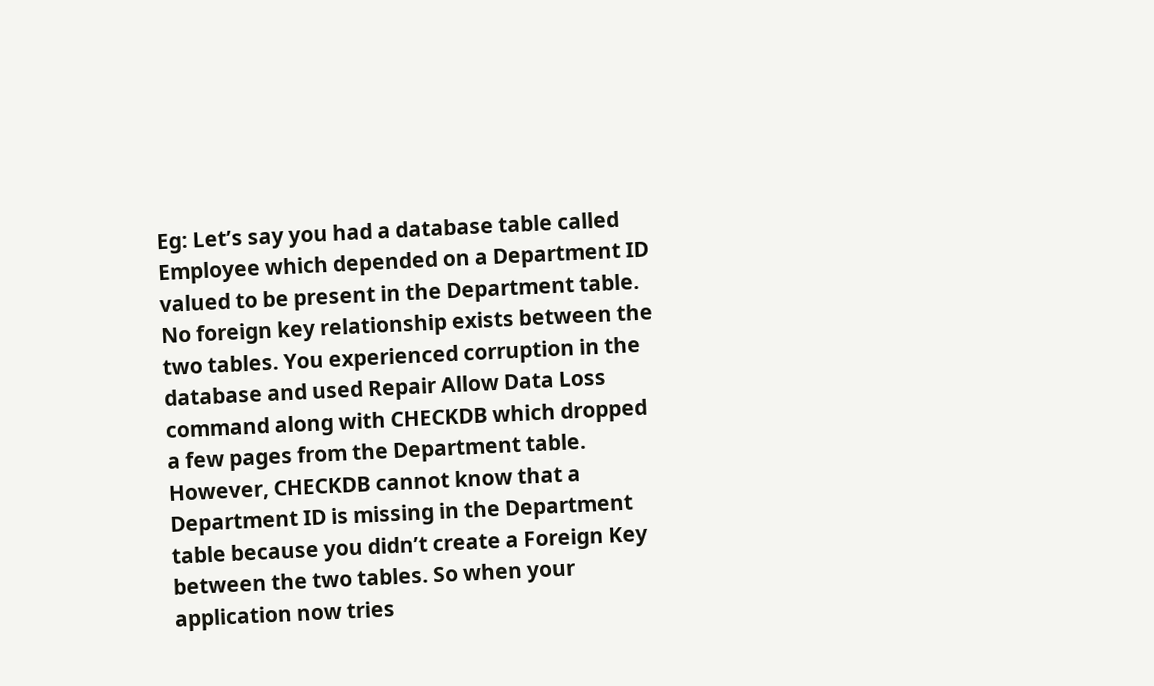Eg: Let’s say you had a database table called Employee which depended on a Department ID valued to be present in the Department table. No foreign key relationship exists between the two tables. You experienced corruption in the database and used Repair Allow Data Loss command along with CHECKDB which dropped a few pages from the Department table. However, CHECKDB cannot know that a Department ID is missing in the Department table because you didn’t create a Foreign Key between the two tables. So when your application now tries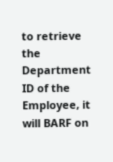to retrieve the Department ID of the Employee, it will BARF on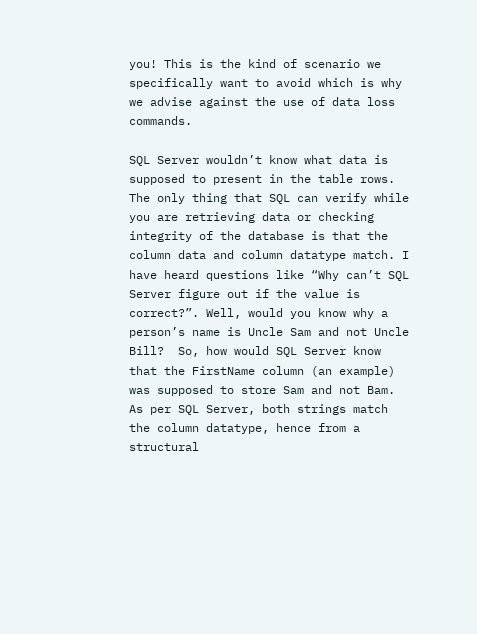you! This is the kind of scenario we specifically want to avoid which is why we advise against the use of data loss commands.

SQL Server wouldn’t know what data is supposed to present in the table rows. The only thing that SQL can verify while you are retrieving data or checking integrity of the database is that the column data and column datatype match. I have heard questions like “Why can’t SQL Server figure out if the value is correct?”. Well, would you know why a person’s name is Uncle Sam and not Uncle Bill?  So, how would SQL Server know that the FirstName column (an example) was supposed to store Sam and not Bam. As per SQL Server, both strings match the column datatype, hence from a structural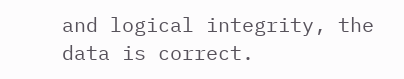and logical integrity, the data is correct.